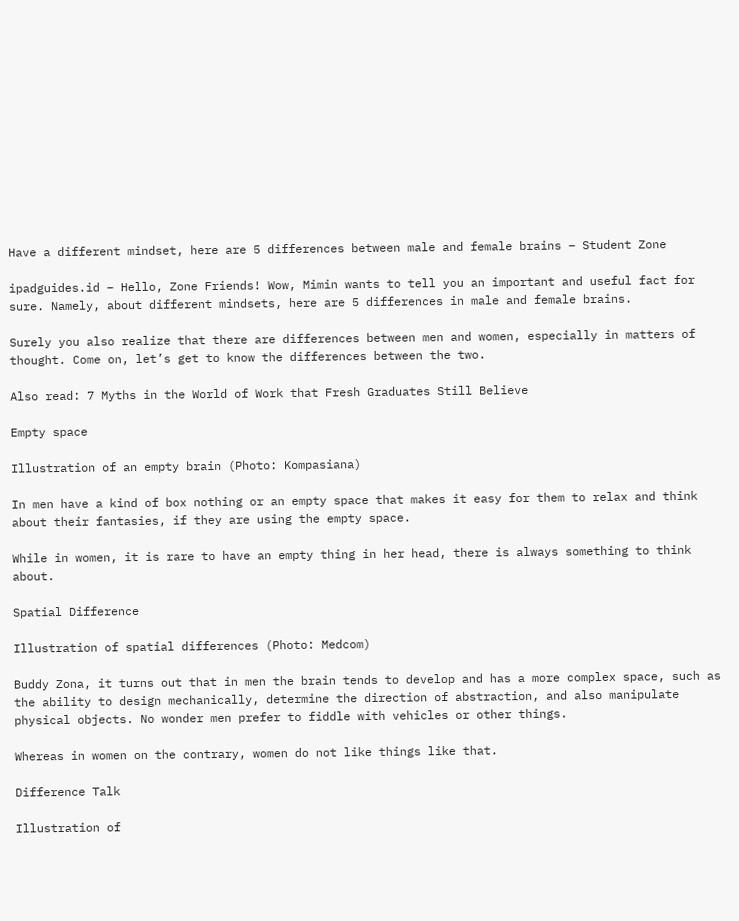Have a different mindset, here are 5 differences between male and female brains – Student Zone

ipadguides.id – Hello, Zone Friends! Wow, Mimin wants to tell you an important and useful fact for sure. Namely, about different mindsets, here are 5 differences in male and female brains.

Surely you also realize that there are differences between men and women, especially in matters of thought. Come on, let’s get to know the differences between the two.

Also read: 7 Myths in the World of Work that Fresh Graduates Still Believe

Empty space

Illustration of an empty brain (Photo: Kompasiana)

In men have a kind of box nothing or an empty space that makes it easy for them to relax and think about their fantasies, if they are using the empty space.

While in women, it is rare to have an empty thing in her head, there is always something to think about.

Spatial Difference

Illustration of spatial differences (Photo: Medcom)

Buddy Zona, it turns out that in men the brain tends to develop and has a more complex space, such as the ability to design mechanically, determine the direction of abstraction, and also manipulate physical objects. No wonder men prefer to fiddle with vehicles or other things.

Whereas in women on the contrary, women do not like things like that.

Difference Talk

Illustration of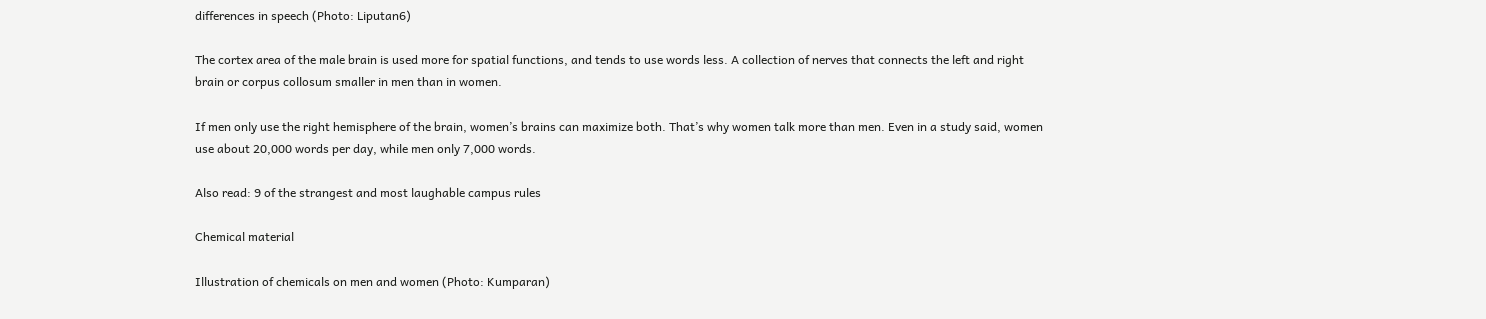differences in speech (Photo: Liputan6)

The cortex area of the male brain is used more for spatial functions, and tends to use words less. A collection of nerves that connects the left and right brain or corpus collosum smaller in men than in women.

If men only use the right hemisphere of the brain, women’s brains can maximize both. That’s why women talk more than men. Even in a study said, women use about 20,000 words per day, while men only 7,000 words.

Also read: 9 of the strangest and most laughable campus rules

Chemical material

Illustration of chemicals on men and women (Photo: Kumparan)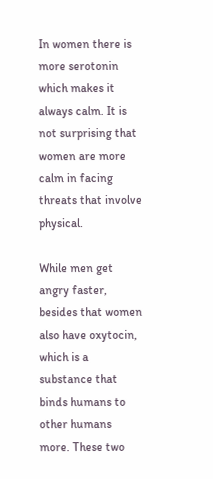In women there is more serotonin which makes it always calm. It is not surprising that women are more calm in facing threats that involve physical.

While men get angry faster, besides that women also have oxytocin, which is a substance that binds humans to other humans more. These two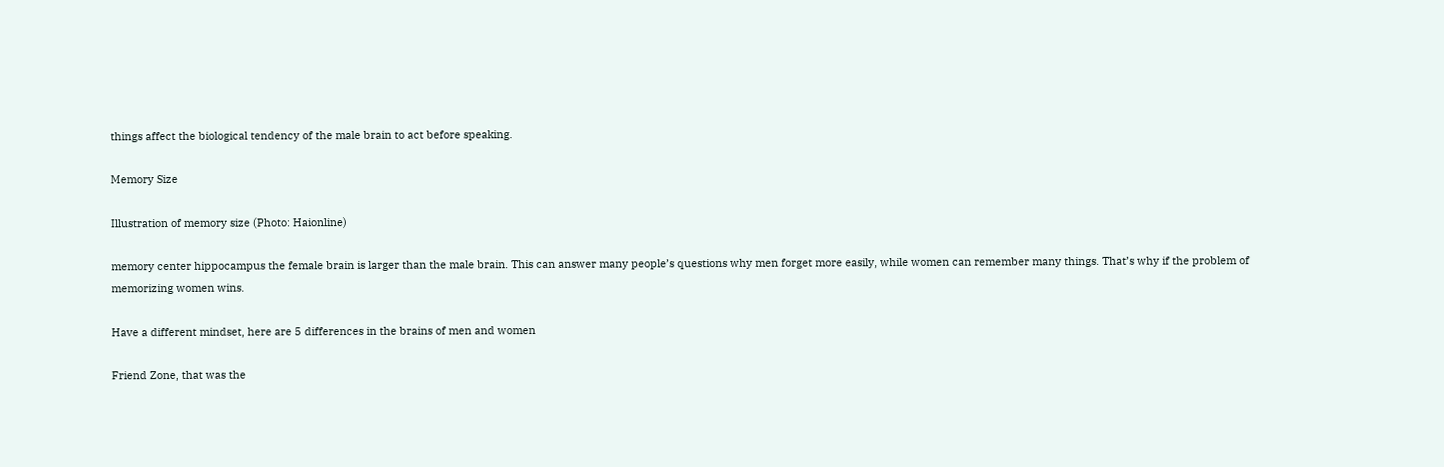things affect the biological tendency of the male brain to act before speaking.

Memory Size

Illustration of memory size (Photo: Haionline)

memory center hippocampus the female brain is larger than the male brain. This can answer many people’s questions why men forget more easily, while women can remember many things. That’s why if the problem of memorizing women wins.

Have a different mindset, here are 5 differences in the brains of men and women

Friend Zone, that was the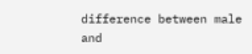difference between male and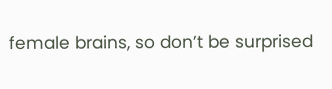female brains, so don’t be surprised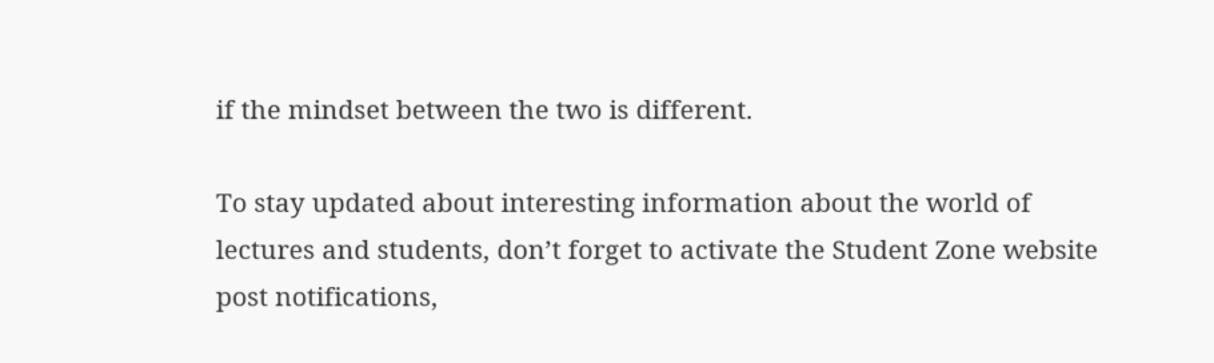if the mindset between the two is different.

To stay updated about interesting information about the world of lectures and students, don’t forget to activate the Student Zone website post notifications,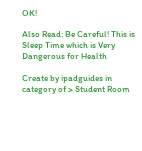OK!

Also Read: Be Careful! This is Sleep Time which is Very Dangerous for Health

Create by ipadguides in category of > Student Room